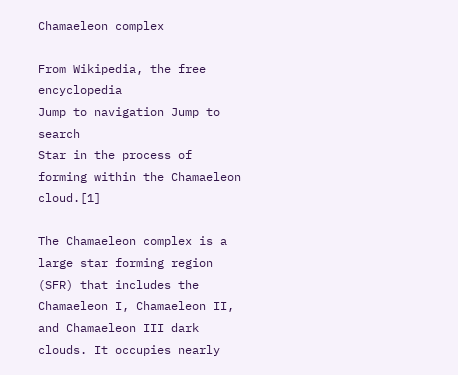Chamaeleon complex

From Wikipedia, the free encyclopedia
Jump to navigation Jump to search
Star in the process of forming within the Chamaeleon cloud.[1]

The Chamaeleon complex is a large star forming region (SFR) that includes the Chamaeleon I, Chamaeleon II, and Chamaeleon III dark clouds. It occupies nearly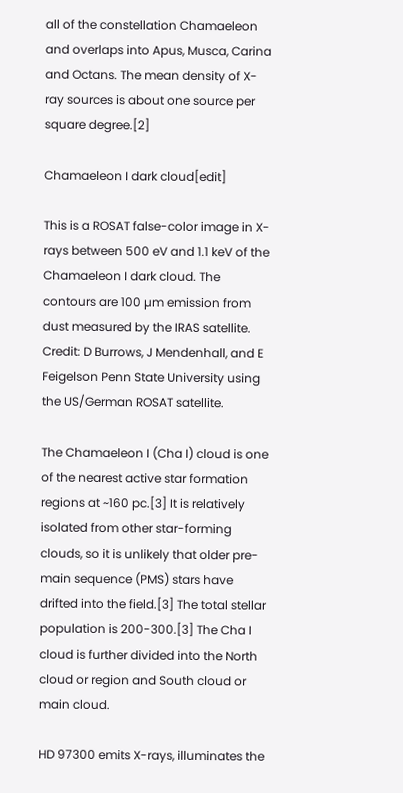all of the constellation Chamaeleon and overlaps into Apus, Musca, Carina and Octans. The mean density of X-ray sources is about one source per square degree.[2]

Chamaeleon I dark cloud[edit]

This is a ROSAT false-color image in X-rays between 500 eV and 1.1 keV of the Chamaeleon I dark cloud. The contours are 100 µm emission from dust measured by the IRAS satellite. Credit: D Burrows, J Mendenhall, and E Feigelson Penn State University using the US/German ROSAT satellite.

The Chamaeleon I (Cha I) cloud is one of the nearest active star formation regions at ~160 pc.[3] It is relatively isolated from other star-forming clouds, so it is unlikely that older pre-main sequence (PMS) stars have drifted into the field.[3] The total stellar population is 200-300.[3] The Cha I cloud is further divided into the North cloud or region and South cloud or main cloud.

HD 97300 emits X-rays, illuminates the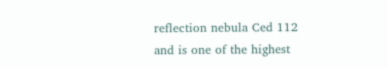reflection nebula Ced 112 and is one of the highest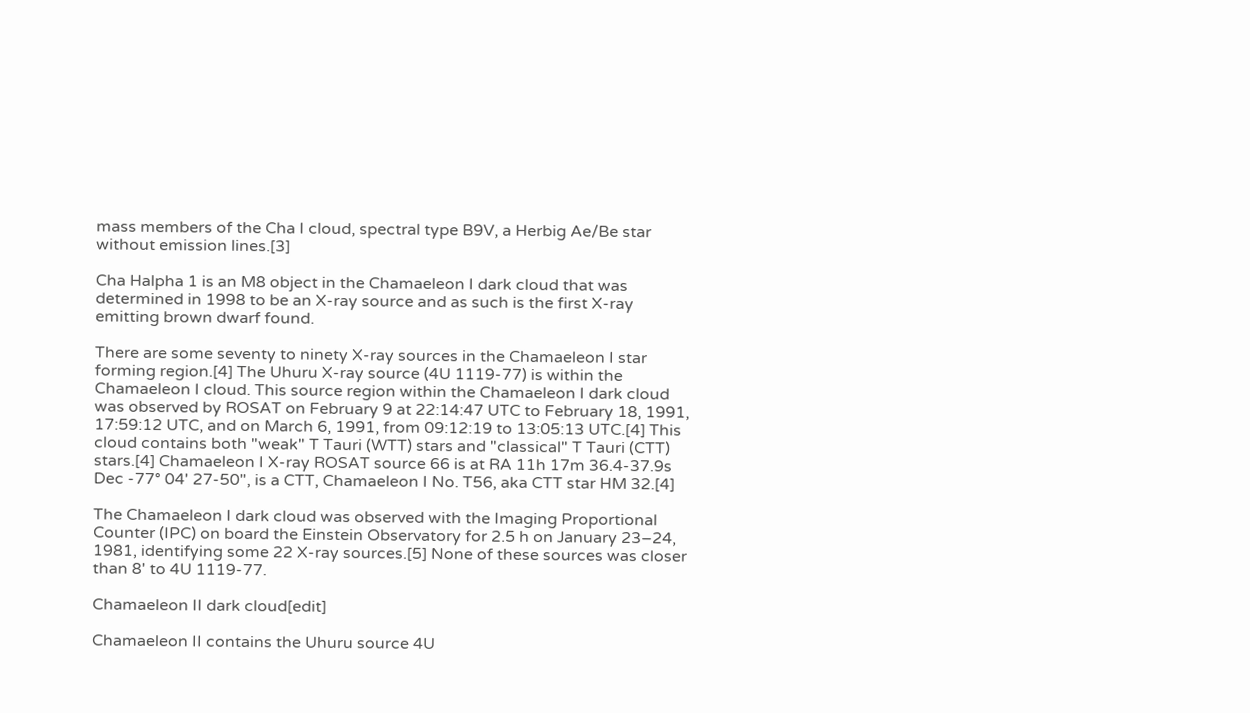mass members of the Cha I cloud, spectral type B9V, a Herbig Ae/Be star without emission lines.[3]

Cha Halpha 1 is an M8 object in the Chamaeleon I dark cloud that was determined in 1998 to be an X-ray source and as such is the first X-ray emitting brown dwarf found.

There are some seventy to ninety X-ray sources in the Chamaeleon I star forming region.[4] The Uhuru X-ray source (4U 1119-77) is within the Chamaeleon I cloud. This source region within the Chamaeleon I dark cloud was observed by ROSAT on February 9 at 22:14:47 UTC to February 18, 1991, 17:59:12 UTC, and on March 6, 1991, from 09:12:19 to 13:05:13 UTC.[4] This cloud contains both "weak" T Tauri (WTT) stars and "classical" T Tauri (CTT) stars.[4] Chamaeleon I X-ray ROSAT source 66 is at RA 11h 17m 36.4-37.9s Dec -77° 04' 27-50", is a CTT, Chamaeleon I No. T56, aka CTT star HM 32.[4]

The Chamaeleon I dark cloud was observed with the Imaging Proportional Counter (IPC) on board the Einstein Observatory for 2.5 h on January 23–24, 1981, identifying some 22 X-ray sources.[5] None of these sources was closer than 8' to 4U 1119-77.

Chamaeleon II dark cloud[edit]

Chamaeleon II contains the Uhuru source 4U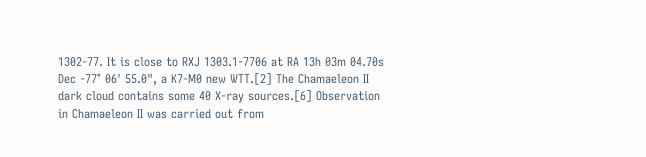1302-77. It is close to RXJ 1303.1-7706 at RA 13h 03m 04.70s Dec -77° 06' 55.0", a K7-M0 new WTT.[2] The Chamaeleon II dark cloud contains some 40 X-ray sources.[6] Observation in Chamaeleon II was carried out from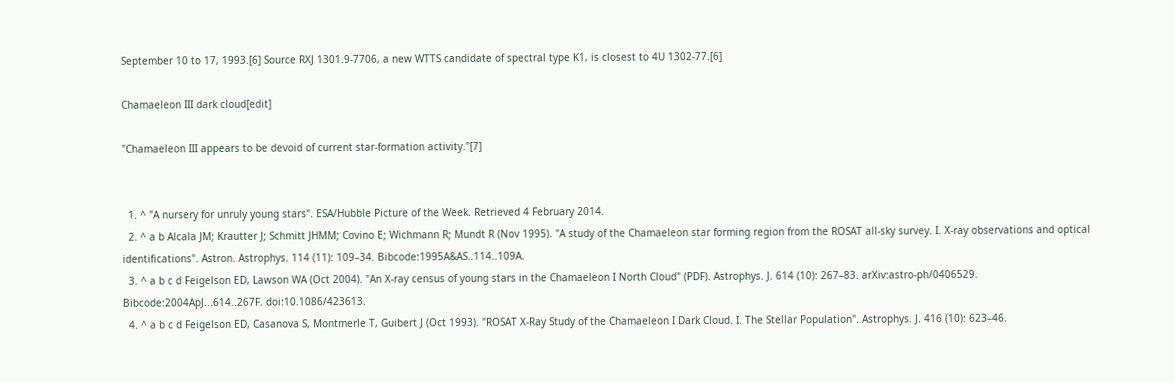September 10 to 17, 1993.[6] Source RXJ 1301.9-7706, a new WTTS candidate of spectral type K1, is closest to 4U 1302-77.[6]

Chamaeleon III dark cloud[edit]

"Chamaeleon III appears to be devoid of current star-formation activity."[7]


  1. ^ "A nursery for unruly young stars". ESA/Hubble Picture of the Week. Retrieved 4 February 2014.
  2. ^ a b Alcala JM; Krautter J; Schmitt JHMM; Covino E; Wichmann R; Mundt R (Nov 1995). "A study of the Chamaeleon star forming region from the ROSAT all-sky survey. I. X-ray observations and optical identifications". Astron. Astrophys. 114 (11): 109–34. Bibcode:1995A&AS..114..109A.
  3. ^ a b c d Feigelson ED, Lawson WA (Oct 2004). "An X-ray census of young stars in the Chamaeleon I North Cloud" (PDF). Astrophys. J. 614 (10): 267–83. arXiv:astro-ph/0406529. Bibcode:2004ApJ...614..267F. doi:10.1086/423613.
  4. ^ a b c d Feigelson ED, Casanova S, Montmerle T, Guibert J (Oct 1993). "ROSAT X-Ray Study of the Chamaeleon I Dark Cloud. I. The Stellar Population". Astrophys. J. 416 (10): 623–46.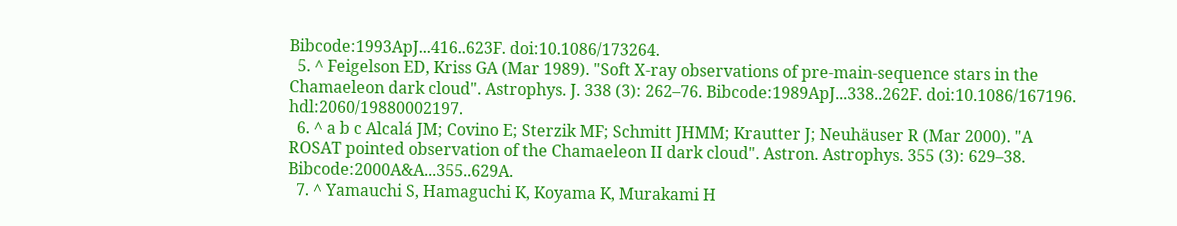Bibcode:1993ApJ...416..623F. doi:10.1086/173264.
  5. ^ Feigelson ED, Kriss GA (Mar 1989). "Soft X-ray observations of pre-main-sequence stars in the Chamaeleon dark cloud". Astrophys. J. 338 (3): 262–76. Bibcode:1989ApJ...338..262F. doi:10.1086/167196. hdl:2060/19880002197.
  6. ^ a b c Alcalá JM; Covino E; Sterzik MF; Schmitt JHMM; Krautter J; Neuhäuser R (Mar 2000). "A ROSAT pointed observation of the Chamaeleon II dark cloud". Astron. Astrophys. 355 (3): 629–38. Bibcode:2000A&A...355..629A.
  7. ^ Yamauchi S, Hamaguchi K, Koyama K, Murakami H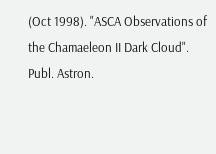(Oct 1998). "ASCA Observations of the Chamaeleon II Dark Cloud". Publ. Astron.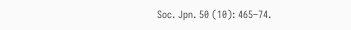Soc. Jpn. 50 (10): 465–74.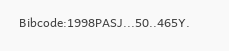Bibcode:1998PASJ...50..465Y.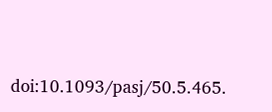doi:10.1093/pasj/50.5.465.